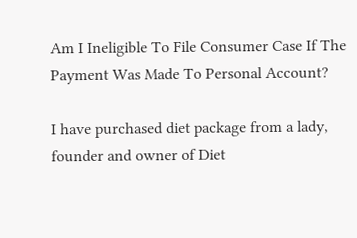Am I Ineligible To File Consumer Case If The Payment Was Made To Personal Account?

I have purchased diet package from a lady, founder and owner of Diet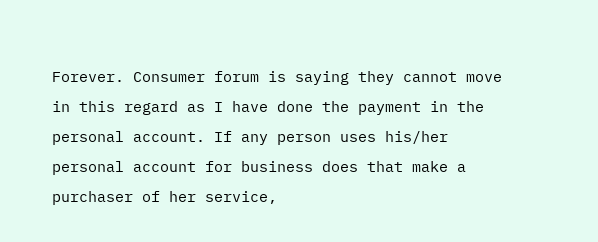Forever. Consumer forum is saying they cannot move in this regard as I have done the payment in the personal account. If any person uses his/her personal account for business does that make a purchaser of her service,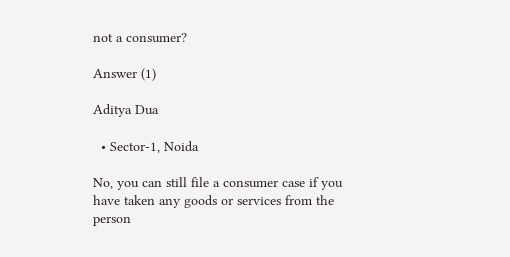not a consumer?

Answer (1)

Aditya Dua

  • Sector-1, Noida

No, you can still file a consumer case if you have taken any goods or services from the person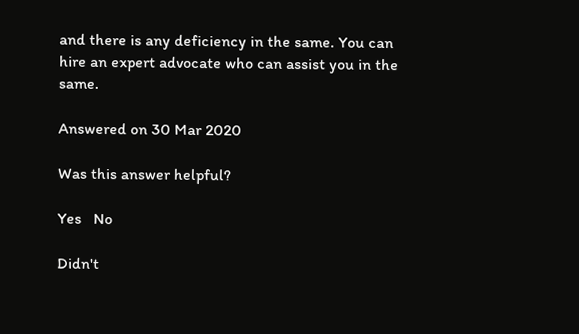and there is any deficiency in the same. You can hire an expert advocate who can assist you in the same.

Answered on 30 Mar 2020

Was this answer helpful?

Yes   No

Didn't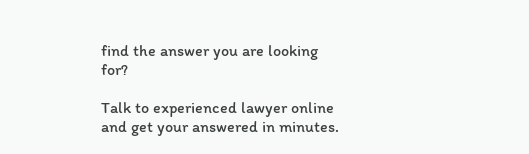find the answer you are looking for?

Talk to experienced lawyer online and get your answered in minutes.